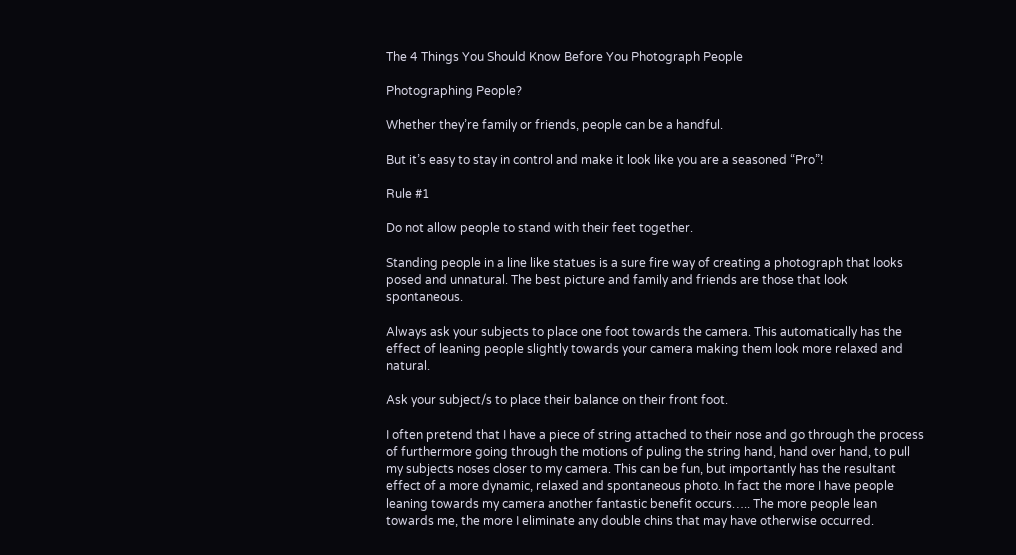The 4 Things You Should Know Before You Photograph People

Photographing People?

Whether they’re family or friends, people can be a handful.

But it’s easy to stay in control and make it look like you are a seasoned “Pro”!

Rule #1

Do not allow people to stand with their feet together.

Standing people in a line like statues is a sure fire way of creating a photograph that looks posed and unnatural. The best picture and family and friends are those that look spontaneous.

Always ask your subjects to place one foot towards the camera. This automatically has the effect of leaning people slightly towards your camera making them look more relaxed and natural.

Ask your subject/s to place their balance on their front foot.

I often pretend that I have a piece of string attached to their nose and go through the process of furthermore going through the motions of puling the string hand, hand over hand, to pull my subjects noses closer to my camera. This can be fun, but importantly has the resultant effect of a more dynamic, relaxed and spontaneous photo. In fact the more I have people leaning towards my camera another fantastic benefit occurs….. The more people lean towards me, the more I eliminate any double chins that may have otherwise occurred.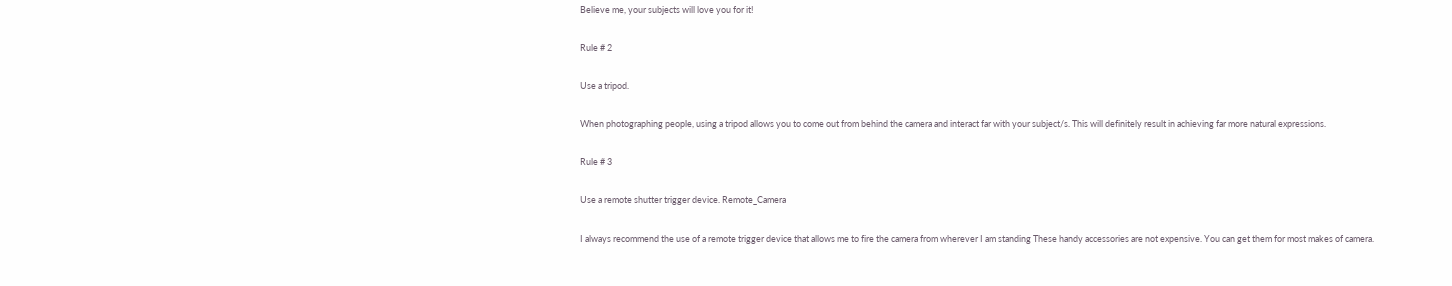Believe me, your subjects will love you for it!

Rule # 2

Use a tripod.

When photographing people, using a tripod allows you to come out from behind the camera and interact far with your subject/s. This will definitely result in achieving far more natural expressions.

Rule # 3

Use a remote shutter trigger device. Remote_Camera

I always recommend the use of a remote trigger device that allows me to fire the camera from wherever I am standing These handy accessories are not expensive. You can get them for most makes of camera.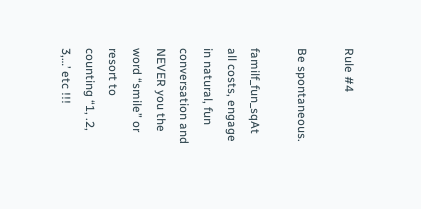Rule #4

Be spontaneous.

familf_fun_sqAt all costs, engage in natural, fun conversation and NEVER you the word “smile” or resort to counting “1, .2, 3,…’ etc !!!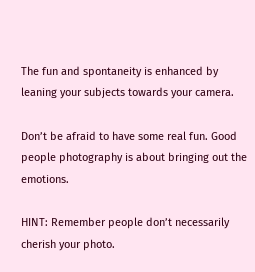The fun and spontaneity is enhanced by leaning your subjects towards your camera.

Don’t be afraid to have some real fun. Good people photography is about bringing out the emotions.

HINT: Remember people don’t necessarily cherish your photo.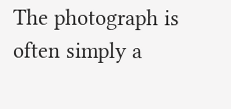The photograph is often simply a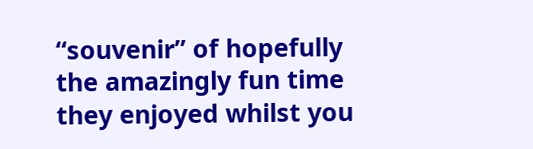“souvenir” of hopefully the amazingly fun time they enjoyed whilst you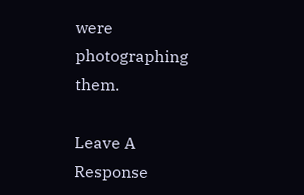were photographing them.

Leave A Response